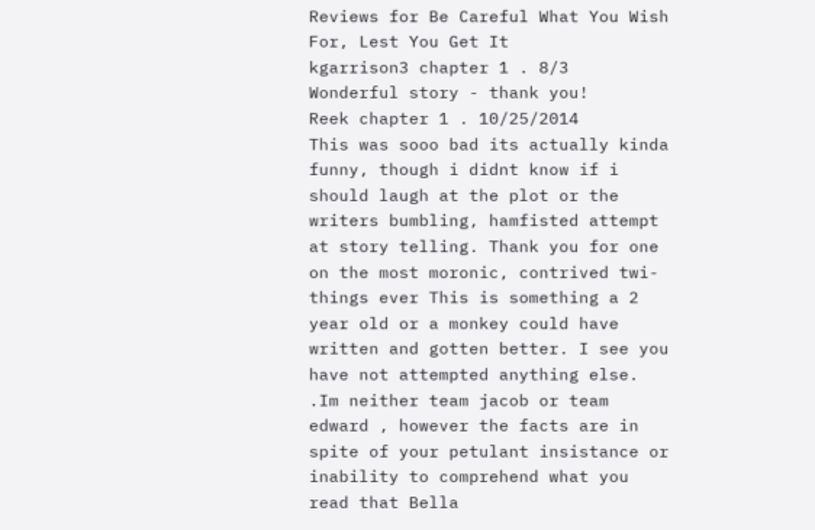Reviews for Be Careful What You Wish For, Lest You Get It
kgarrison3 chapter 1 . 8/3
Wonderful story - thank you!
Reek chapter 1 . 10/25/2014
This was sooo bad its actually kinda funny, though i didnt know if i should laugh at the plot or the writers bumbling, hamfisted attempt at story telling. Thank you for one on the most moronic, contrived twi- things ever This is something a 2 year old or a monkey could have written and gotten better. I see you have not attempted anything else. .Im neither team jacob or team edward , however the facts are in spite of your petulant insistance or inability to comprehend what you read that Bella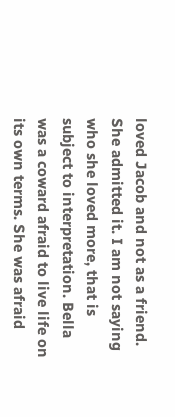loved Jacob and not as a friend. She admitted it. I am not saying who she loved more, that is subject to interpretation. Bella was a coward afraid to live life on its own terms. She was afraid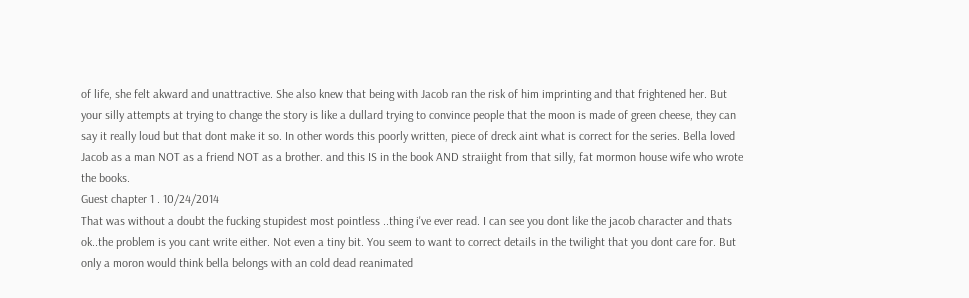of life, she felt akward and unattractive. She also knew that being with Jacob ran the risk of him imprinting and that frightened her. But your silly attempts at trying to change the story is like a dullard trying to convince people that the moon is made of green cheese, they can say it really loud but that dont make it so. In other words this poorly written, piece of dreck aint what is correct for the series. Bella loved Jacob as a man NOT as a friend NOT as a brother. and this IS in the book AND straiight from that silly, fat mormon house wife who wrote the books.
Guest chapter 1 . 10/24/2014
That was without a doubt the fucking stupidest most pointless ..thing i've ever read. I can see you dont like the jacob character and thats ok..the problem is you cant write either. Not even a tiny bit. You seem to want to correct details in the twilight that you dont care for. But only a moron would think bella belongs with an cold dead reanimated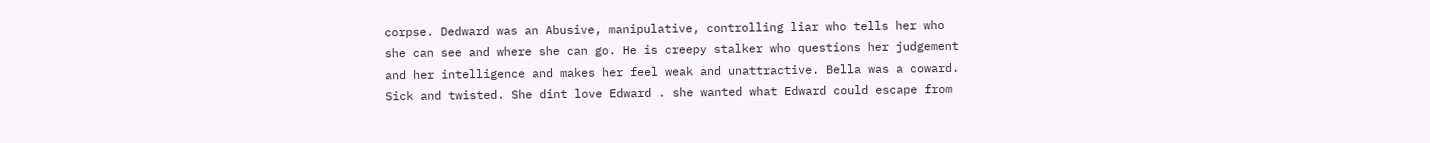corpse. Dedward was an Abusive, manipulative, controlling liar who tells her who she can see and where she can go. He is creepy stalker who questions her judgement and her intelligence and makes her feel weak and unattractive. Bella was a coward. Sick and twisted. She dint love Edward . she wanted what Edward could escape from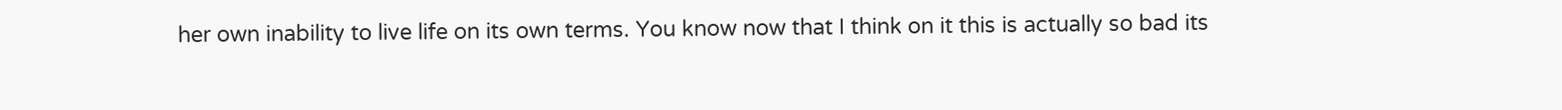her own inability to live life on its own terms. You know now that I think on it this is actually so bad its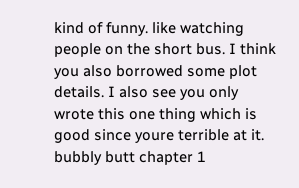kind of funny. like watching people on the short bus. I think you also borrowed some plot details. I also see you only wrote this one thing which is good since youre terrible at it.
bubbly butt chapter 1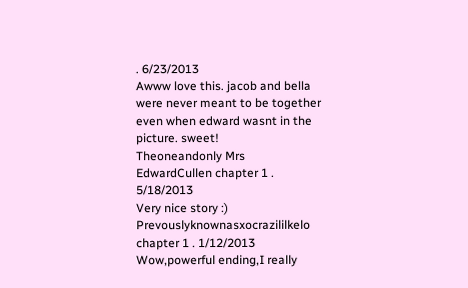. 6/23/2013
Awww love this. jacob and bella were never meant to be together even when edward wasnt in the picture. sweet!
Theoneandonly Mrs EdwardCullen chapter 1 . 5/18/2013
Very nice story :)
Prevouslyknownasxocrazililkelo chapter 1 . 1/12/2013
Wow,powerful ending,I really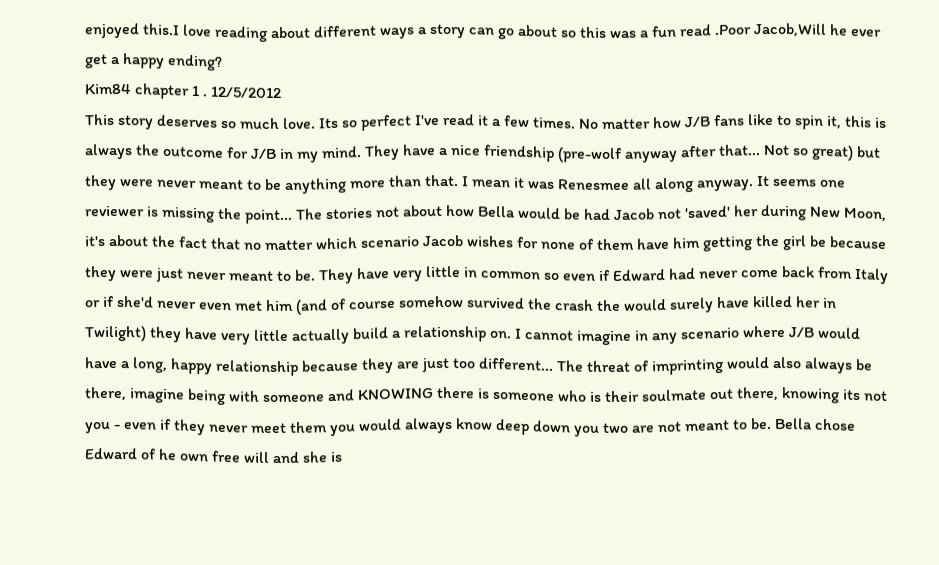enjoyed this.I love reading about different ways a story can go about so this was a fun read .Poor Jacob,Will he ever get a happy ending?
Kim84 chapter 1 . 12/5/2012
This story deserves so much love. Its so perfect I've read it a few times. No matter how J/B fans like to spin it, this is always the outcome for J/B in my mind. They have a nice friendship (pre-wolf anyway after that... Not so great) but they were never meant to be anything more than that. I mean it was Renesmee all along anyway. It seems one reviewer is missing the point... The stories not about how Bella would be had Jacob not 'saved' her during New Moon, it's about the fact that no matter which scenario Jacob wishes for none of them have him getting the girl be because they were just never meant to be. They have very little in common so even if Edward had never come back from Italy or if she'd never even met him (and of course somehow survived the crash the would surely have killed her in Twilight) they have very little actually build a relationship on. I cannot imagine in any scenario where J/B would have a long, happy relationship because they are just too different... The threat of imprinting would also always be there, imagine being with someone and KNOWING there is someone who is their soulmate out there, knowing its not you - even if they never meet them you would always know deep down you two are not meant to be. Bella chose Edward of he own free will and she is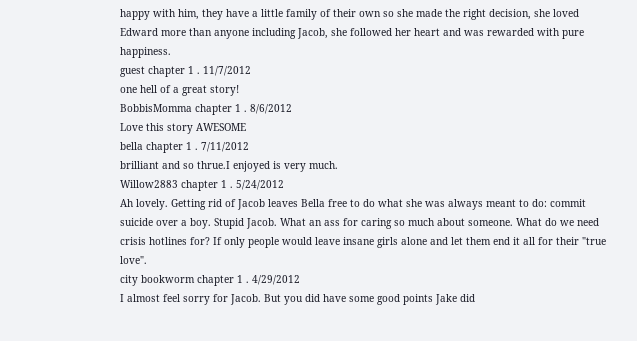happy with him, they have a little family of their own so she made the right decision, she loved Edward more than anyone including Jacob, she followed her heart and was rewarded with pure happiness.
guest chapter 1 . 11/7/2012
one hell of a great story!
BobbisMomma chapter 1 . 8/6/2012
Love this story AWESOME
bella chapter 1 . 7/11/2012
brilliant and so thrue.I enjoyed is very much.
Willow2883 chapter 1 . 5/24/2012
Ah lovely. Getting rid of Jacob leaves Bella free to do what she was always meant to do: commit suicide over a boy. Stupid Jacob. What an ass for caring so much about someone. What do we need crisis hotlines for? If only people would leave insane girls alone and let them end it all for their "true love".
city bookworm chapter 1 . 4/29/2012
I almost feel sorry for Jacob. But you did have some good points Jake did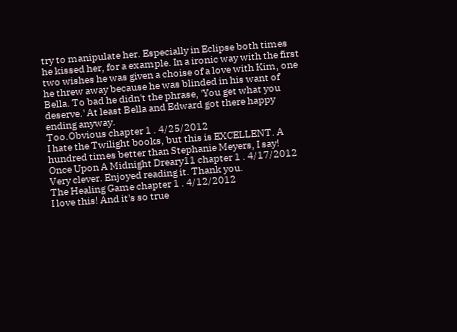try to manipulate her. Especially in Eclipse both times he kissed her, for a example. In a ironic way with the first two wishes he was given a choise of a love with Kim, one he threw away because he was blinded in his want of Bella. To bad he didn't the phrase, 'You get what you deserve.' At least Bella and Edward got there happy ending anyway.
Too.Obvious chapter 1 . 4/25/2012
I hate the Twilight books, but this is EXCELLENT. A hundred times better than Stephanie Meyers, I say!
Once Upon A Midnight Dreary11 chapter 1 . 4/17/2012
Very clever. Enjoyed reading it. Thank you.
The Healing Game chapter 1 . 4/12/2012
I love this! And it's so true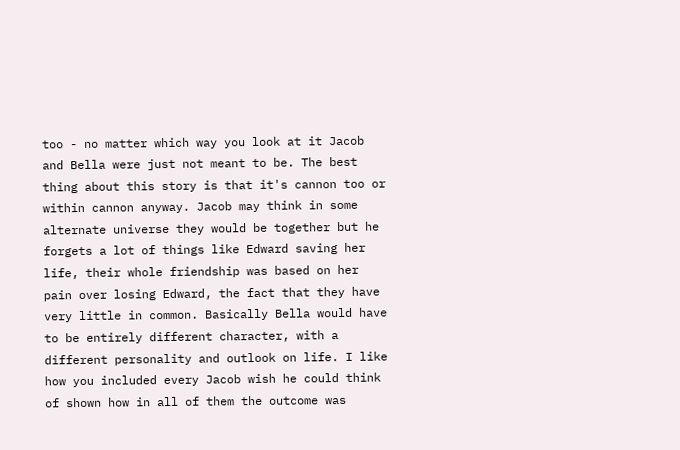too - no matter which way you look at it Jacob and Bella were just not meant to be. The best thing about this story is that it's cannon too or within cannon anyway. Jacob may think in some alternate universe they would be together but he forgets a lot of things like Edward saving her life, their whole friendship was based on her pain over losing Edward, the fact that they have very little in common. Basically Bella would have to be entirely different character, with a different personality and outlook on life. I like how you included every Jacob wish he could think of shown how in all of them the outcome was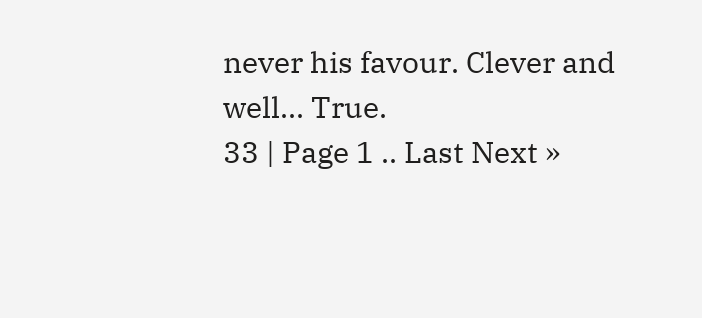never his favour. Clever and well... True.
33 | Page 1 .. Last Next »